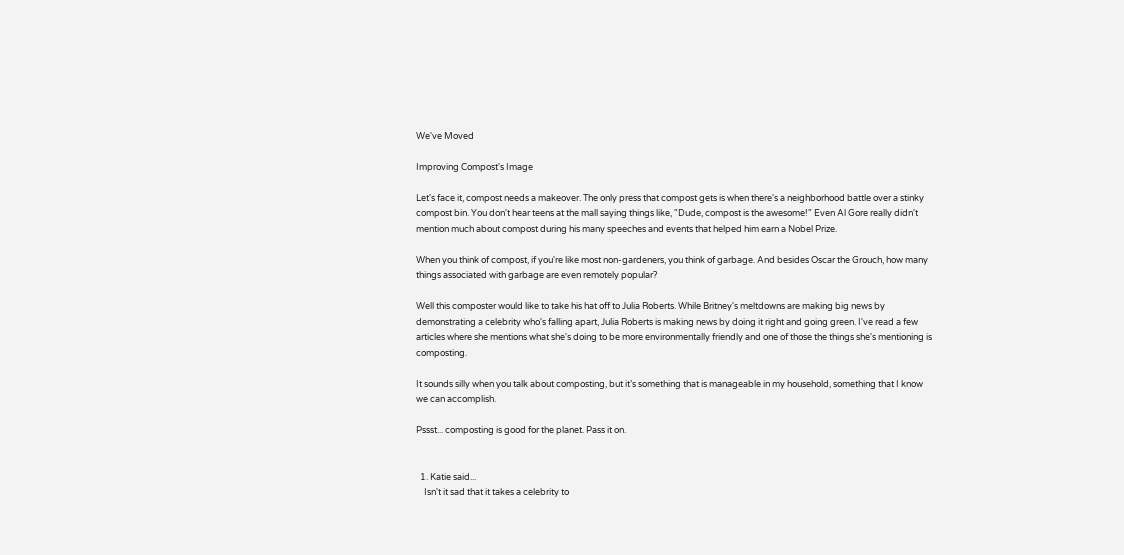We've Moved

Improving Compost's Image

Let's face it, compost needs a makeover. The only press that compost gets is when there's a neighborhood battle over a stinky compost bin. You don't hear teens at the mall saying things like, "Dude, compost is the awesome!" Even Al Gore really didn't mention much about compost during his many speeches and events that helped him earn a Nobel Prize.

When you think of compost, if you're like most non-gardeners, you think of garbage. And besides Oscar the Grouch, how many things associated with garbage are even remotely popular?

Well this composter would like to take his hat off to Julia Roberts. While Britney's meltdowns are making big news by demonstrating a celebrity who's falling apart, Julia Roberts is making news by doing it right and going green. I've read a few articles where she mentions what she's doing to be more environmentally friendly and one of those the things she's mentioning is composting.

It sounds silly when you talk about composting, but it’s something that is manageable in my household, something that I know we can accomplish.

Pssst... composting is good for the planet. Pass it on.


  1. Katie said...
    Isn't it sad that it takes a celebrity to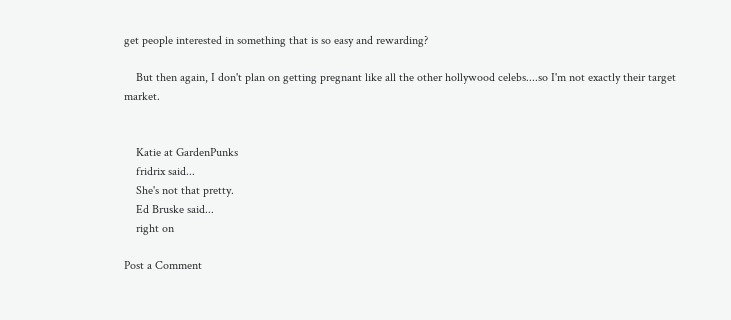get people interested in something that is so easy and rewarding?

    But then again, I don't plan on getting pregnant like all the other hollywood celebs....so I'm not exactly their target market.


    Katie at GardenPunks
    fridrix said...
    She's not that pretty.
    Ed Bruske said...
    right on

Post a Comment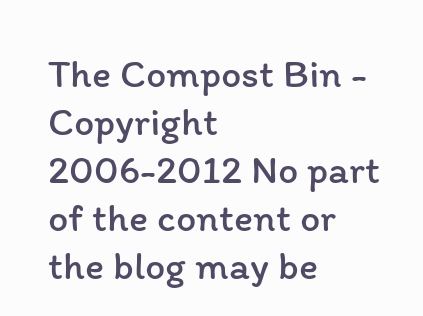The Compost Bin - Copyright 2006-2012 No part of the content or the blog may be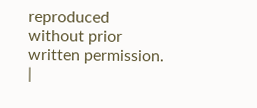reproduced without prior written permission. |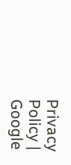Privacy Policy | Google